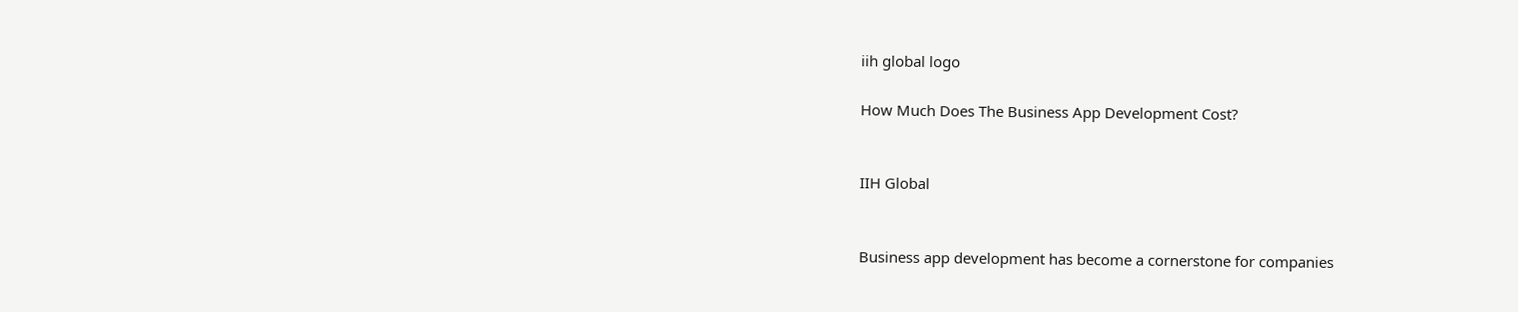iih global logo

How Much Does The Business App Development Cost?


IIH Global


Business app development has become a cornerstone for companies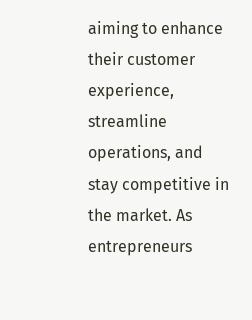aiming to enhance their customer experience, streamline operations, and stay competitive in the market. As entrepreneurs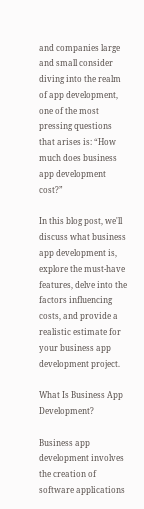and companies large and small consider diving into the realm of app development, one of the most pressing questions that arises is: “How much does business app development cost?”

In this blog post, we'll discuss what business app development is, explore the must-have features, delve into the factors influencing costs, and provide a realistic estimate for your business app development project.

What Is Business App Development?

Business app development involves the creation of software applications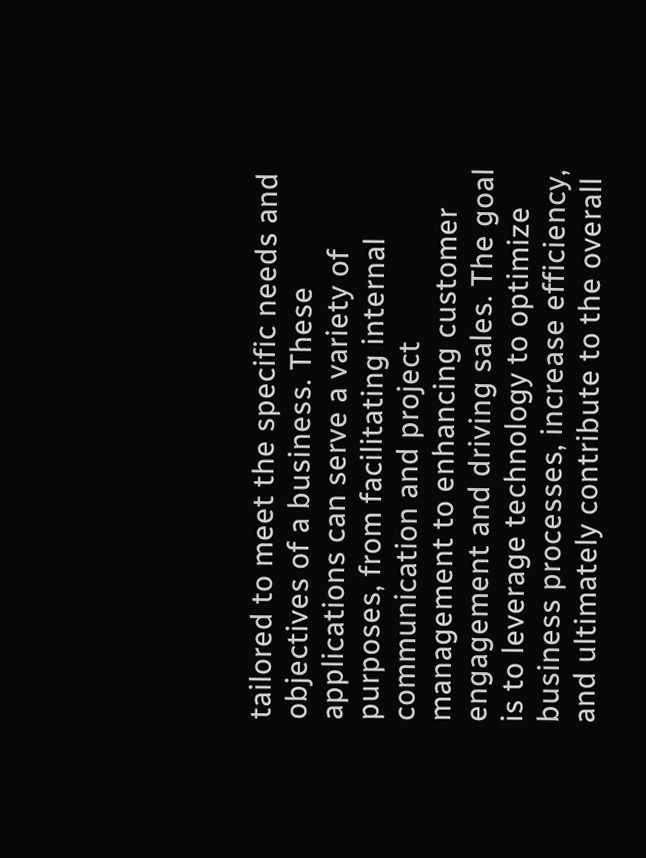tailored to meet the specific needs and objectives of a business. These applications can serve a variety of purposes, from facilitating internal communication and project management to enhancing customer engagement and driving sales. The goal is to leverage technology to optimize business processes, increase efficiency, and ultimately contribute to the overall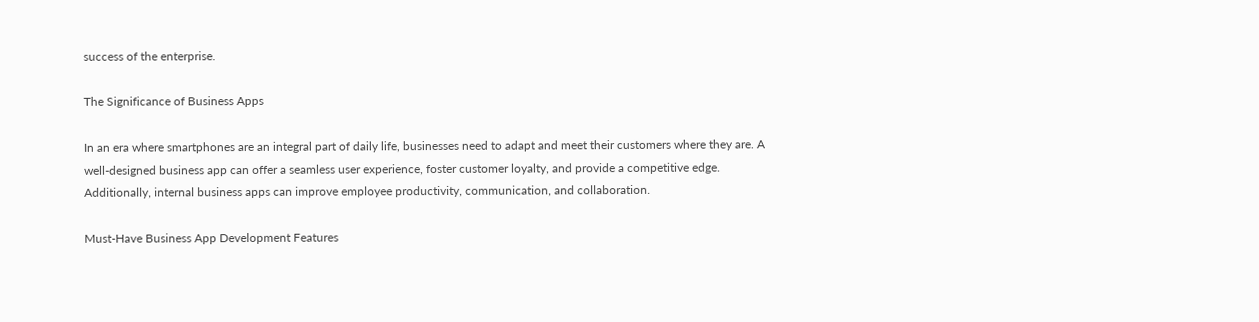success of the enterprise.

The Significance of Business Apps

In an era where smartphones are an integral part of daily life, businesses need to adapt and meet their customers where they are. A well-designed business app can offer a seamless user experience, foster customer loyalty, and provide a competitive edge. Additionally, internal business apps can improve employee productivity, communication, and collaboration.

Must-Have Business App Development Features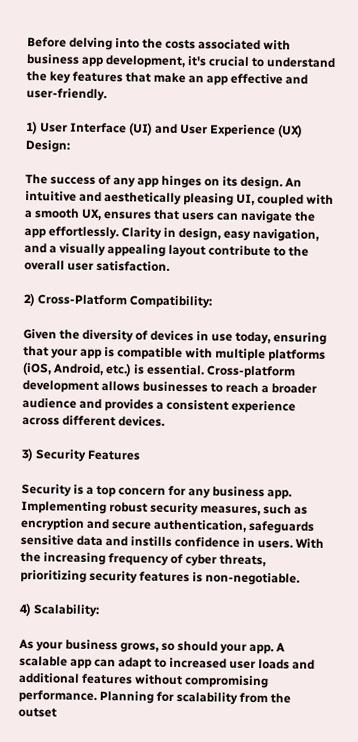Before delving into the costs associated with business app development, it's crucial to understand the key features that make an app effective and user-friendly.

1) User Interface (UI) and User Experience (UX) Design:

The success of any app hinges on its design. An intuitive and aesthetically pleasing UI, coupled with a smooth UX, ensures that users can navigate the app effortlessly. Clarity in design, easy navigation, and a visually appealing layout contribute to the overall user satisfaction.

2) Cross-Platform Compatibility:

Given the diversity of devices in use today, ensuring that your app is compatible with multiple platforms (iOS, Android, etc.) is essential. Cross-platform development allows businesses to reach a broader audience and provides a consistent experience across different devices.

3) Security Features

Security is a top concern for any business app. Implementing robust security measures, such as encryption and secure authentication, safeguards sensitive data and instills confidence in users. With the increasing frequency of cyber threats, prioritizing security features is non-negotiable.

4) Scalability:

As your business grows, so should your app. A scalable app can adapt to increased user loads and additional features without compromising performance. Planning for scalability from the outset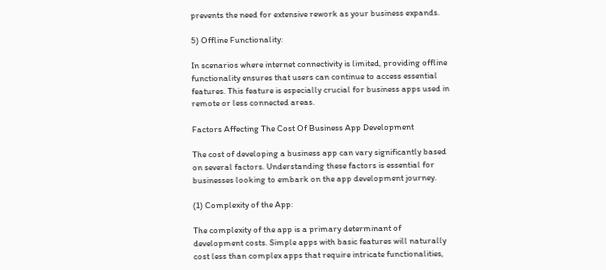prevents the need for extensive rework as your business expands.

5) Offline Functionality:

In scenarios where internet connectivity is limited, providing offline functionality ensures that users can continue to access essential features. This feature is especially crucial for business apps used in remote or less connected areas.

Factors Affecting The Cost Of Business App Development

The cost of developing a business app can vary significantly based on several factors. Understanding these factors is essential for businesses looking to embark on the app development journey.

(1) Complexity of the App:

The complexity of the app is a primary determinant of development costs. Simple apps with basic features will naturally cost less than complex apps that require intricate functionalities,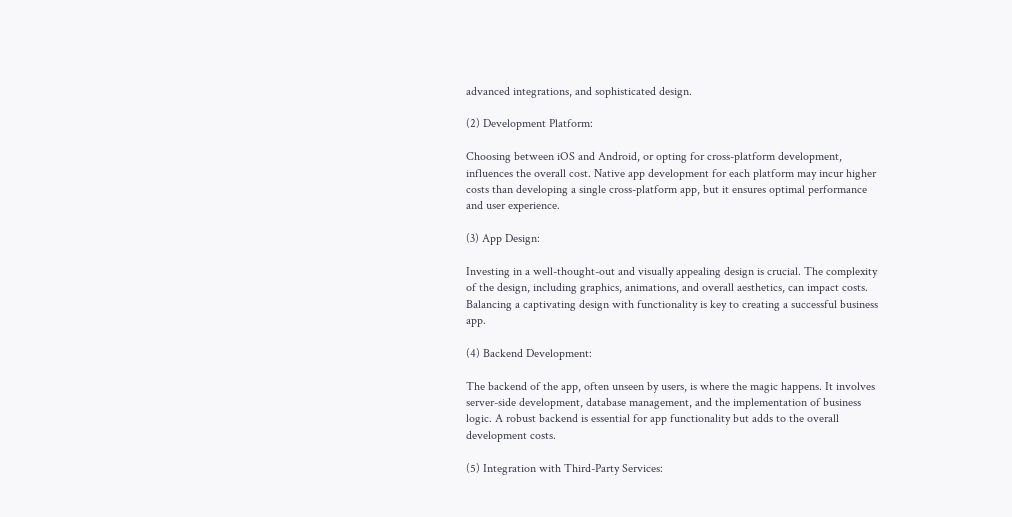advanced integrations, and sophisticated design.

(2) Development Platform:

Choosing between iOS and Android, or opting for cross-platform development, influences the overall cost. Native app development for each platform may incur higher costs than developing a single cross-platform app, but it ensures optimal performance and user experience.

(3) App Design:

Investing in a well-thought-out and visually appealing design is crucial. The complexity of the design, including graphics, animations, and overall aesthetics, can impact costs. Balancing a captivating design with functionality is key to creating a successful business app.

(4) Backend Development:

The backend of the app, often unseen by users, is where the magic happens. It involves server-side development, database management, and the implementation of business logic. A robust backend is essential for app functionality but adds to the overall development costs.

(5) Integration with Third-Party Services: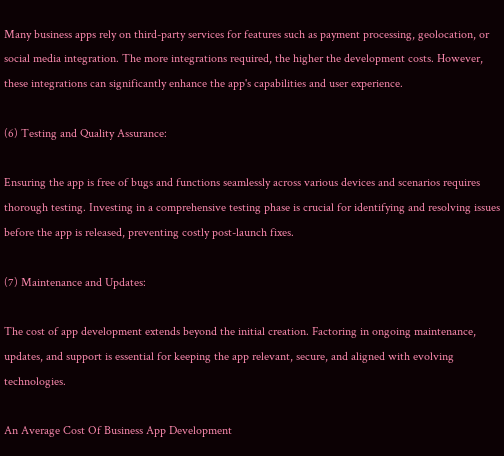Many business apps rely on third-party services for features such as payment processing, geolocation, or social media integration. The more integrations required, the higher the development costs. However, these integrations can significantly enhance the app's capabilities and user experience.

(6) Testing and Quality Assurance:

Ensuring the app is free of bugs and functions seamlessly across various devices and scenarios requires thorough testing. Investing in a comprehensive testing phase is crucial for identifying and resolving issues before the app is released, preventing costly post-launch fixes.

(7) Maintenance and Updates:

The cost of app development extends beyond the initial creation. Factoring in ongoing maintenance, updates, and support is essential for keeping the app relevant, secure, and aligned with evolving technologies.

An Average Cost Of Business App Development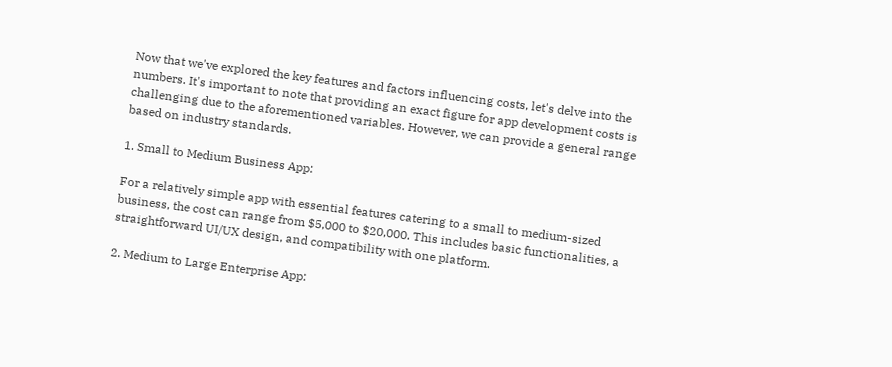Now that we've explored the key features and factors influencing costs, let's delve into the numbers. It's important to note that providing an exact figure for app development costs is challenging due to the aforementioned variables. However, we can provide a general range based on industry standards.

1. Small to Medium Business App:

For a relatively simple app with essential features catering to a small to medium-sized business, the cost can range from $5,000 to $20,000. This includes basic functionalities, a straightforward UI/UX design, and compatibility with one platform.

2. Medium to Large Enterprise App: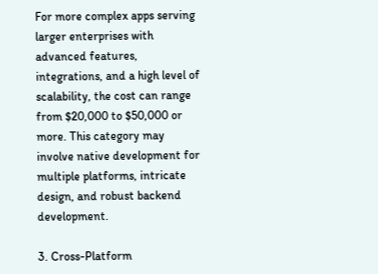For more complex apps serving larger enterprises with advanced features, integrations, and a high level of scalability, the cost can range from $20,000 to $50,000 or more. This category may involve native development for multiple platforms, intricate design, and robust backend development.

3. Cross-Platform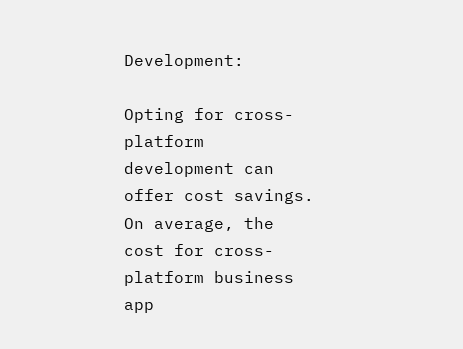Development:

Opting for cross-platform development can offer cost savings. On average, the cost for cross-platform business app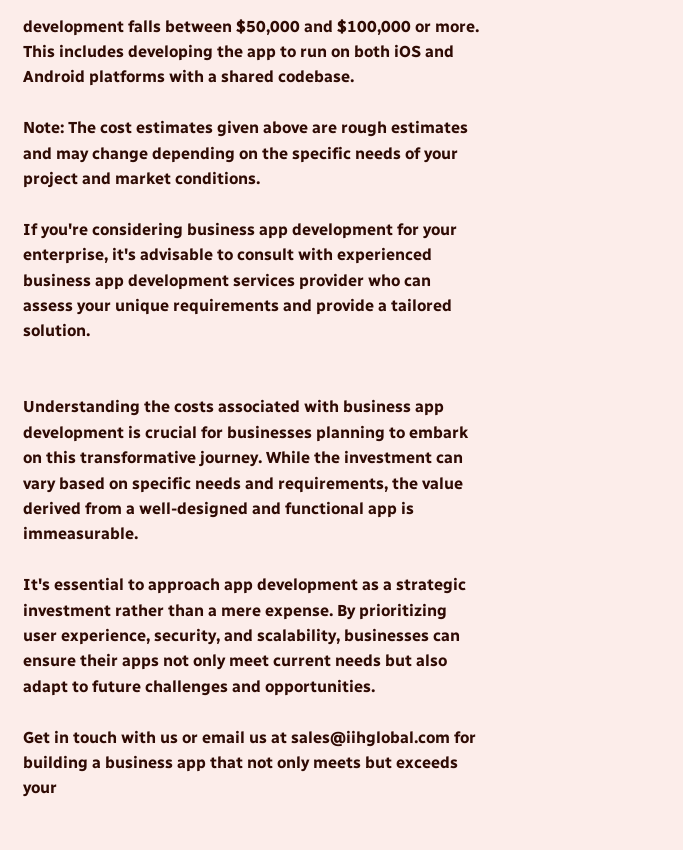development falls between $50,000 and $100,000 or more. This includes developing the app to run on both iOS and Android platforms with a shared codebase.

Note: The cost estimates given above are rough estimates and may change depending on the specific needs of your project and market conditions.

If you're considering business app development for your enterprise, it's advisable to consult with experienced business app development services provider who can assess your unique requirements and provide a tailored solution.


Understanding the costs associated with business app development is crucial for businesses planning to embark on this transformative journey. While the investment can vary based on specific needs and requirements, the value derived from a well-designed and functional app is immeasurable.

It's essential to approach app development as a strategic investment rather than a mere expense. By prioritizing user experience, security, and scalability, businesses can ensure their apps not only meet current needs but also adapt to future challenges and opportunities.

Get in touch with us or email us at sales@iihglobal.com for building a business app that not only meets but exceeds your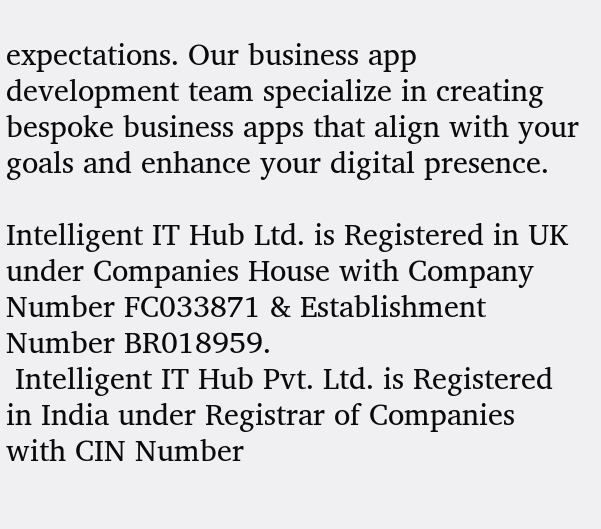expectations. Our business app development team specialize in creating bespoke business apps that align with your goals and enhance your digital presence.

Intelligent IT Hub Ltd. is Registered in UK under Companies House with Company Number FC033871 & Establishment Number BR018959.
 Intelligent IT Hub Pvt. Ltd. is Registered in India under Registrar of Companies with CIN Number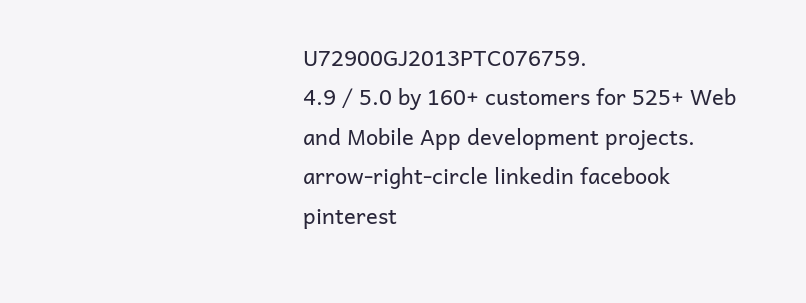U72900GJ2013PTC076759.
4.9 / 5.0 by 160+ customers for 525+ Web and Mobile App development projects.
arrow-right-circle linkedin facebook pinterest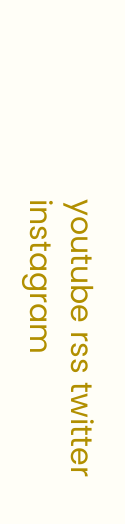youtube rss twitter instagram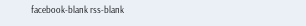facebook-blank rss-blank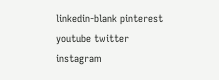linkedin-blank pinterest youtube twitter instagram